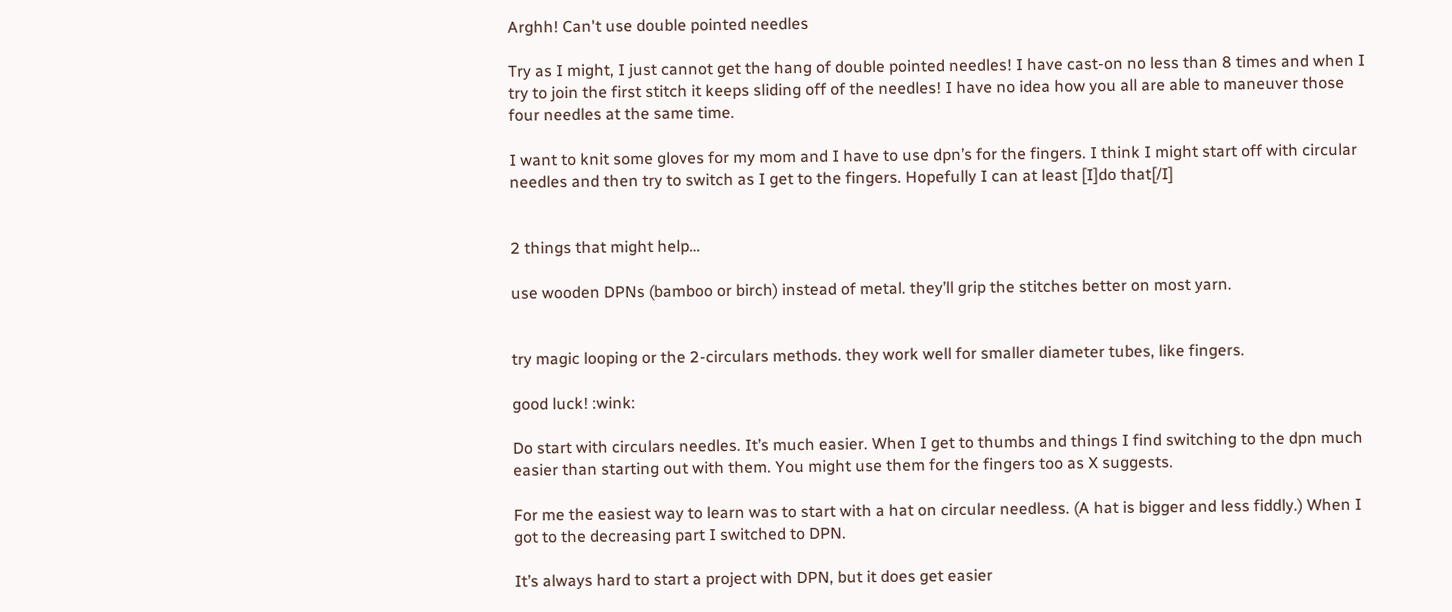Arghh! Can't use double pointed needles

Try as I might, I just cannot get the hang of double pointed needles! I have cast-on no less than 8 times and when I try to join the first stitch it keeps sliding off of the needles! I have no idea how you all are able to maneuver those four needles at the same time.

I want to knit some gloves for my mom and I have to use dpn’s for the fingers. I think I might start off with circular needles and then try to switch as I get to the fingers. Hopefully I can at least [I]do that[/I]


2 things that might help…

use wooden DPNs (bamboo or birch) instead of metal. they’ll grip the stitches better on most yarn.


try magic looping or the 2-circulars methods. they work well for smaller diameter tubes, like fingers.

good luck! :wink:

Do start with circulars needles. It’s much easier. When I get to thumbs and things I find switching to the dpn much easier than starting out with them. You might use them for the fingers too as X suggests.

For me the easiest way to learn was to start with a hat on circular needless. (A hat is bigger and less fiddly.) When I got to the decreasing part I switched to DPN.

It’s always hard to start a project with DPN, but it does get easier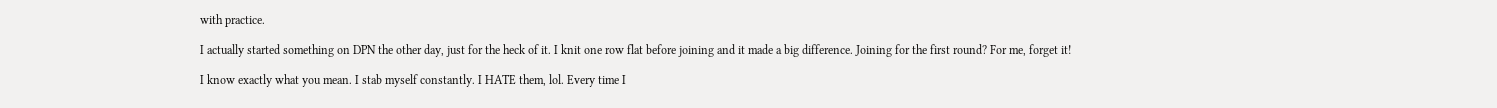with practice.

I actually started something on DPN the other day, just for the heck of it. I knit one row flat before joining and it made a big difference. Joining for the first round? For me, forget it!

I know exactly what you mean. I stab myself constantly. I HATE them, lol. Every time I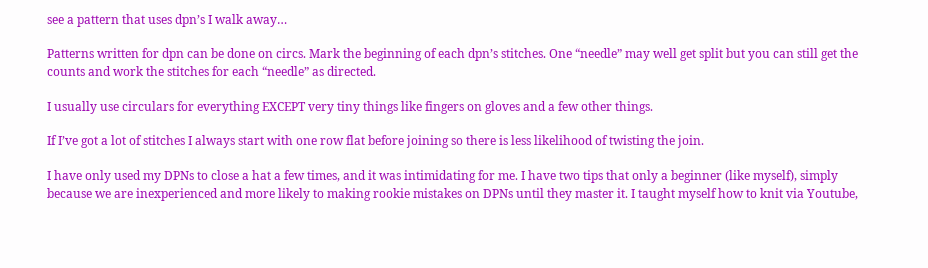see a pattern that uses dpn’s I walk away…

Patterns written for dpn can be done on circs. Mark the beginning of each dpn’s stitches. One “needle” may well get split but you can still get the counts and work the stitches for each “needle” as directed.

I usually use circulars for everything EXCEPT very tiny things like fingers on gloves and a few other things.

If I’ve got a lot of stitches I always start with one row flat before joining so there is less likelihood of twisting the join.

I have only used my DPNs to close a hat a few times, and it was intimidating for me. I have two tips that only a beginner (like myself), simply because we are inexperienced and more likely to making rookie mistakes on DPNs until they master it. I taught myself how to knit via Youtube,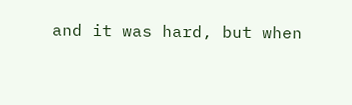and it was hard, but when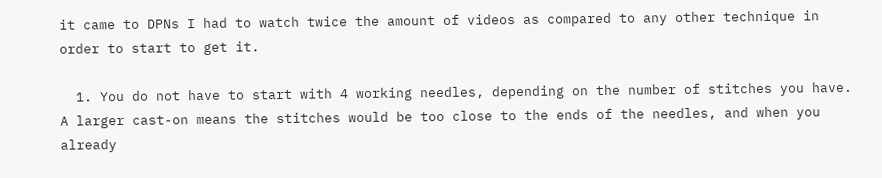it came to DPNs I had to watch twice the amount of videos as compared to any other technique in order to start to get it.

  1. You do not have to start with 4 working needles, depending on the number of stitches you have. A larger cast-on means the stitches would be too close to the ends of the needles, and when you already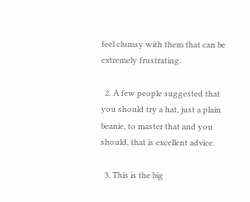feel clumsy with them that can be extremely frustrating.

  2. A few people suggested that you should try a hat, just a plain beanie, to master that and you should, that is excellent advice.

  3. This is the big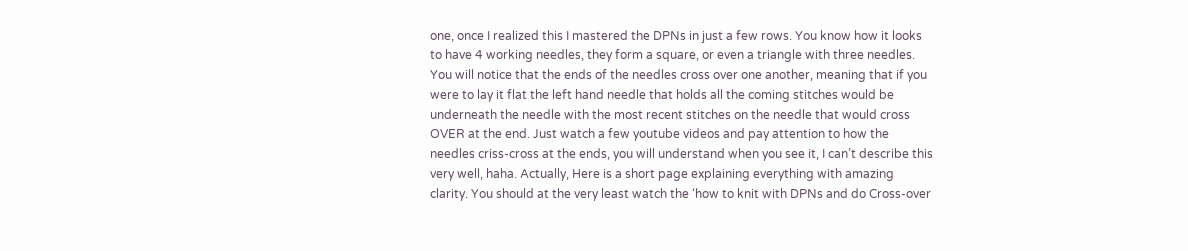one, once I realized this I mastered the DPNs in just a few rows. You know how it looks to have 4 working needles, they form a square, or even a triangle with three needles. You will notice that the ends of the needles cross over one another, meaning that if you were to lay it flat the left hand needle that holds all the coming stitches would be underneath the needle with the most recent stitches on the needle that would cross OVER at the end. Just watch a few youtube videos and pay attention to how the needles criss-cross at the ends, you will understand when you see it, I can’t describe this very well, haha. Actually, Here is a short page explaining everything with amazing clarity. You should at the very least watch the ‘how to knit with DPNs and do Cross-over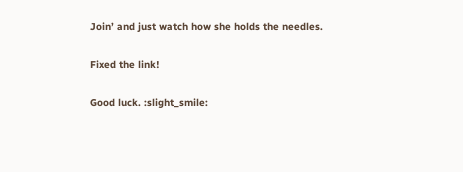Join’ and just watch how she holds the needles.

Fixed the link!

Good luck. :slight_smile: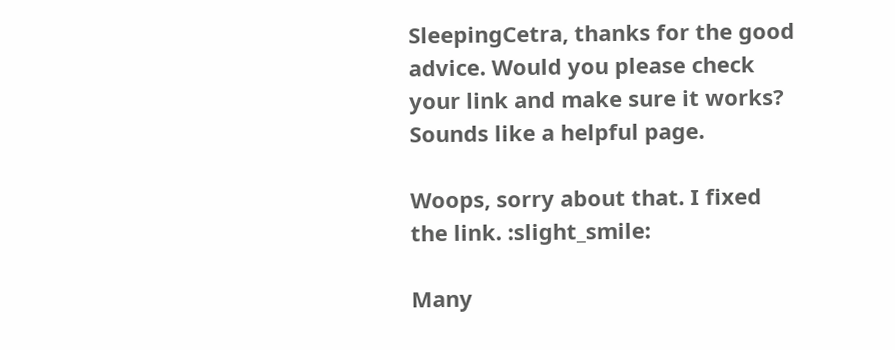SleepingCetra, thanks for the good advice. Would you please check your link and make sure it works? Sounds like a helpful page.

Woops, sorry about that. I fixed the link. :slight_smile:

Many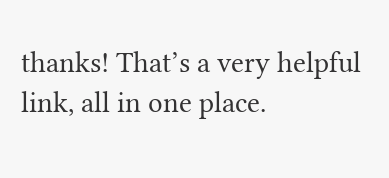thanks! That’s a very helpful link, all in one place.